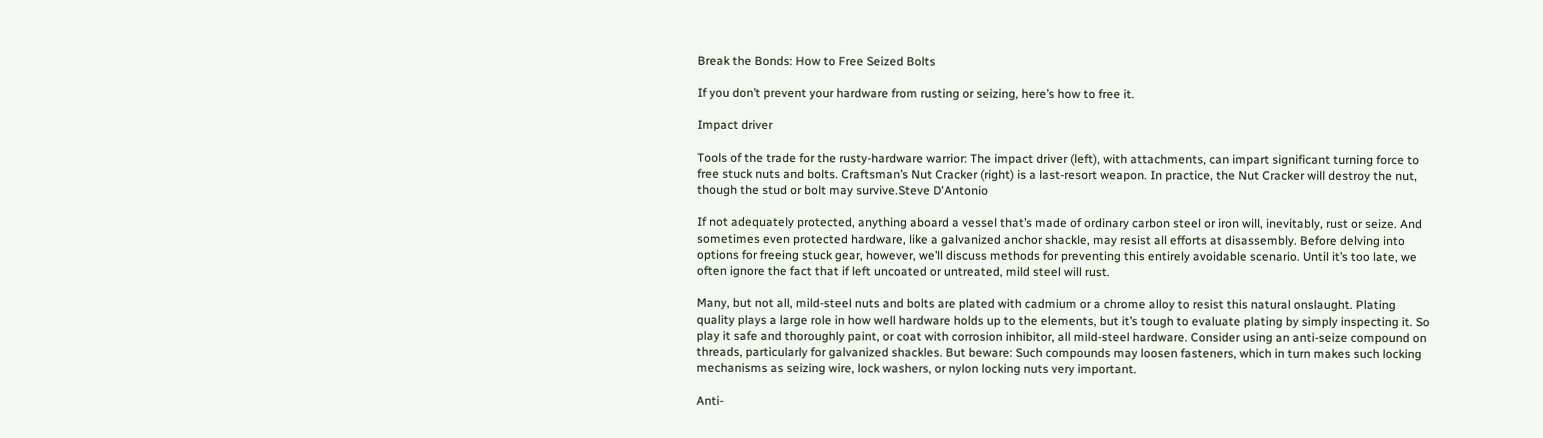Break the Bonds: How to Free Seized Bolts

If you don’t prevent your hardware from rusting or seizing, here’s how to free it.

Impact driver

Tools of the trade for the rusty-hardware warrior: The impact driver (left), with attachments, can impart significant turning force to free stuck nuts and bolts. Craftsman’s Nut Cracker (right) is a last-resort weapon. In practice, the Nut Cracker will destroy the nut, though the stud or bolt may survive.Steve D'Antonio

If not adequately protected, anything aboard a vessel that’s made of ordinary carbon steel or iron will, inevitably, rust or seize. And sometimes even protected hardware, like a galvanized anchor shackle, may resist all efforts at disassembly. Before delving into options for freeing stuck gear, however, we’ll discuss methods for preventing this entirely avoidable scenario. Until it’s too late, we often ignore the fact that if left uncoated or untreated, mild steel will rust.

Many, but not all, mild-steel nuts and bolts are plated with cadmium or a chrome alloy to resist this natural onslaught. Plating quality plays a large role in how well hardware holds up to the elements, but it’s tough to evaluate plating by simply inspecting it. So play it safe and thoroughly paint, or coat with corrosion inhibitor, all mild-steel hardware. Consider using an anti-seize compound on threads, particularly for galvanized shackles. But beware: Such compounds may loosen fasteners, which in turn makes such locking mechanisms as seizing wire, lock washers, or nylon locking nuts very important.

Anti-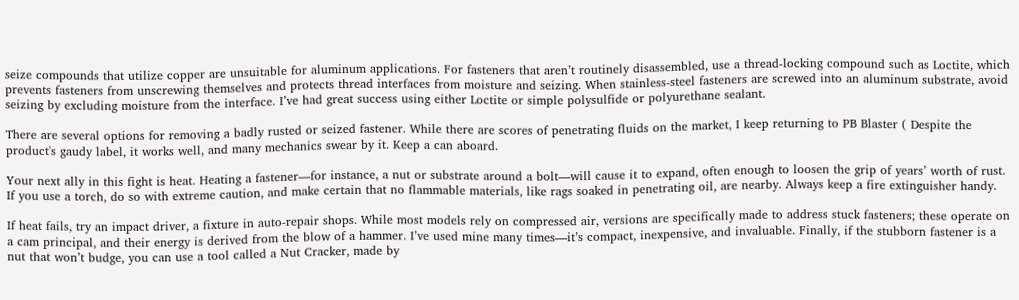seize compounds that utilize copper are unsuitable for aluminum applications. For fasteners that aren’t routinely disassembled, use a thread-locking compound such as Loctite, which prevents fasteners from unscrewing themselves and protects thread interfaces from moisture and seizing. When stainless-steel fasteners are screwed into an aluminum substrate, avoid seizing by excluding moisture from the interface. I’ve had great success using either Loctite or simple polysulfide or polyurethane sealant.

There are several options for removing a badly rusted or seized fastener. While there are scores of penetrating fluids on the market, I keep returning to PB Blaster ( Despite the product's gaudy label, it works well, and many mechanics swear by it. Keep a can aboard.

Your next ally in this fight is heat. Heating a fastener—for instance, a nut or substrate around a bolt—will cause it to expand, often enough to loosen the grip of years’ worth of rust. If you use a torch, do so with extreme caution, and make certain that no flammable materials, like rags soaked in penetrating oil, are nearby. Always keep a fire extinguisher handy.

If heat fails, try an impact driver, a fixture in auto-repair shops. While most models rely on compressed air, versions are specifically made to address stuck fasteners; these operate on a cam principal, and their energy is derived from the blow of a hammer. I’ve used mine many times—it’s compact, inexpensive, and invaluable. Finally, if the stubborn fastener is a nut that won’t budge, you can use a tool called a Nut Cracker, made by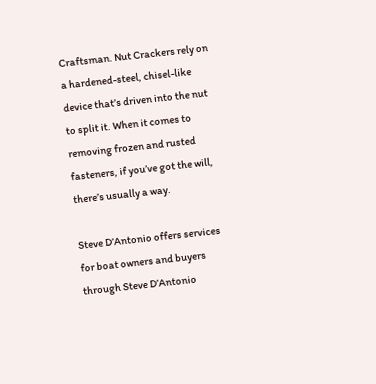Craftsman. Nut Crackers rely on a hardened-steel, chisel-like device that’s driven into the nut to split it. When it comes to removing frozen and rusted fasteners, if you’ve got the will, there’s usually a way.

Steve D’Antonio offers services for boat owners and buyers through Steve D’Antonio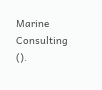Marine Consulting ().